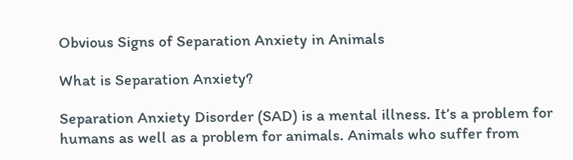Obvious Signs of Separation Anxiety in Animals

What is Separation Anxiety?

Separation Anxiety Disorder (SAD) is a mental illness. It’s a problem for humans as well as a problem for animals. Animals who suffer from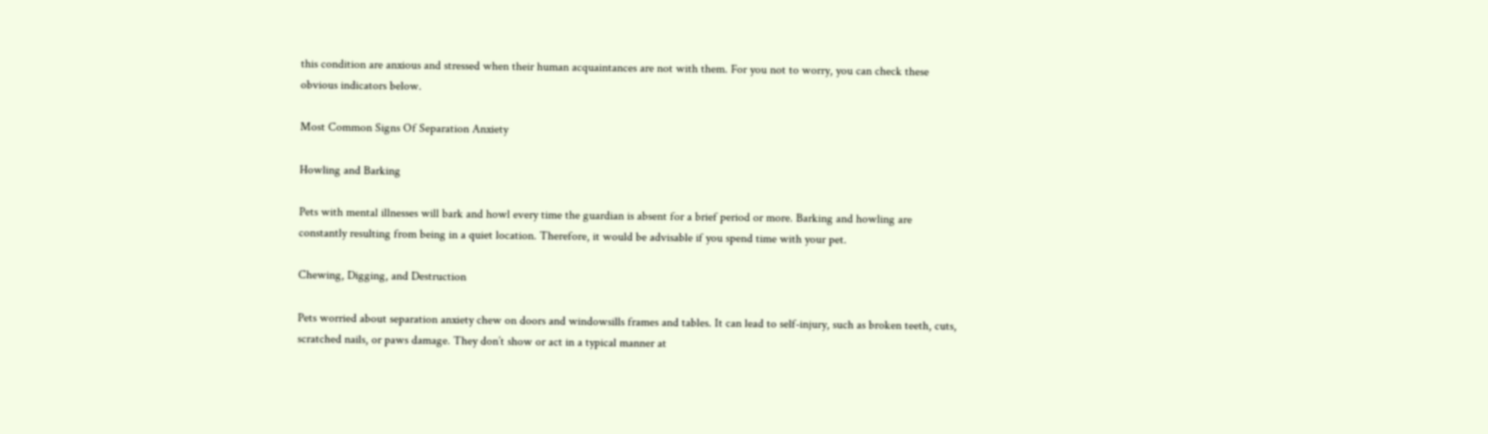this condition are anxious and stressed when their human acquaintances are not with them. For you not to worry, you can check these obvious indicators below.

Most Common Signs Of Separation Anxiety

Howling and Barking

Pets with mental illnesses will bark and howl every time the guardian is absent for a brief period or more. Barking and howling are constantly resulting from being in a quiet location. Therefore, it would be advisable if you spend time with your pet.

Chewing, Digging, and Destruction

Pets worried about separation anxiety chew on doors and windowsills frames and tables. It can lead to self-injury, such as broken teeth, cuts, scratched nails, or paws damage. They don’t show or act in a typical manner at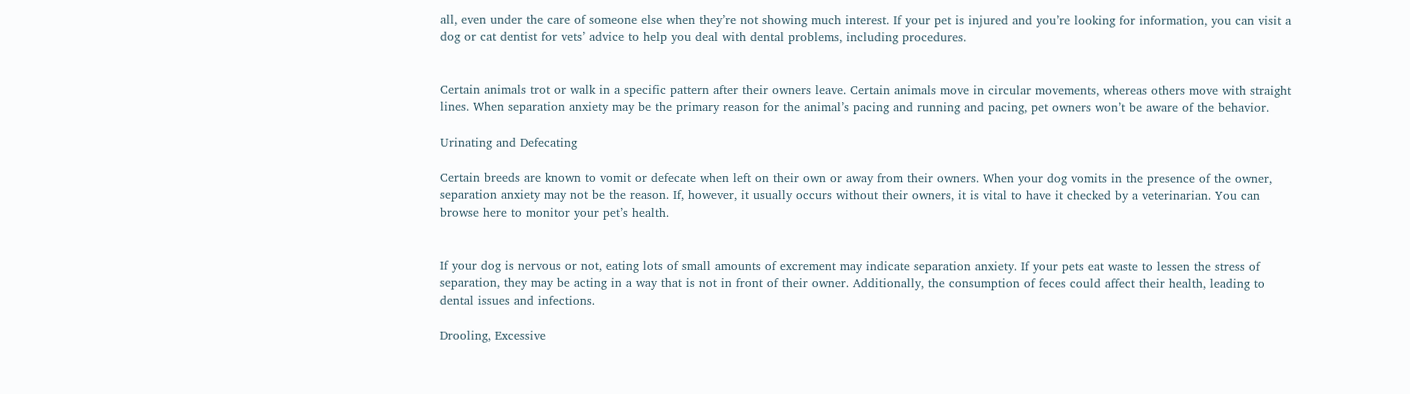all, even under the care of someone else when they’re not showing much interest. If your pet is injured and you’re looking for information, you can visit a dog or cat dentist for vets’ advice to help you deal with dental problems, including procedures.


Certain animals trot or walk in a specific pattern after their owners leave. Certain animals move in circular movements, whereas others move with straight lines. When separation anxiety may be the primary reason for the animal’s pacing and running and pacing, pet owners won’t be aware of the behavior.

Urinating and Defecating

Certain breeds are known to vomit or defecate when left on their own or away from their owners. When your dog vomits in the presence of the owner, separation anxiety may not be the reason. If, however, it usually occurs without their owners, it is vital to have it checked by a veterinarian. You can browse here to monitor your pet’s health.


If your dog is nervous or not, eating lots of small amounts of excrement may indicate separation anxiety. If your pets eat waste to lessen the stress of separation, they may be acting in a way that is not in front of their owner. Additionally, the consumption of feces could affect their health, leading to dental issues and infections.

Drooling, Excessive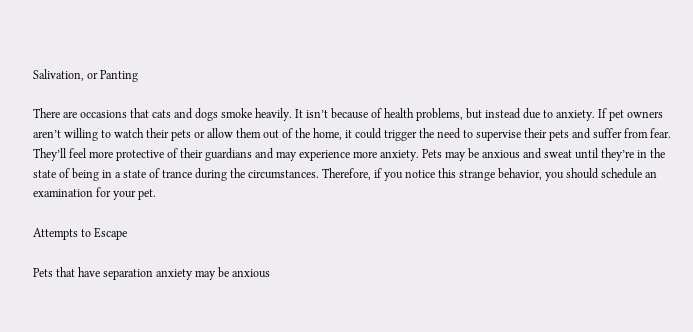Salivation, or Panting

There are occasions that cats and dogs smoke heavily. It isn’t because of health problems, but instead due to anxiety. If pet owners aren’t willing to watch their pets or allow them out of the home, it could trigger the need to supervise their pets and suffer from fear. They’ll feel more protective of their guardians and may experience more anxiety. Pets may be anxious and sweat until they’re in the state of being in a state of trance during the circumstances. Therefore, if you notice this strange behavior, you should schedule an examination for your pet.

Attempts to Escape

Pets that have separation anxiety may be anxious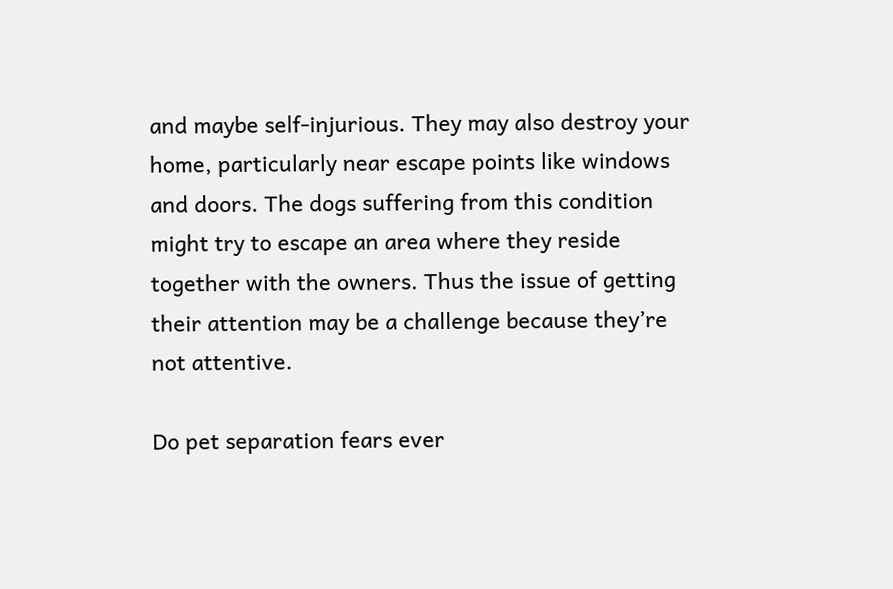and maybe self-injurious. They may also destroy your home, particularly near escape points like windows and doors. The dogs suffering from this condition might try to escape an area where they reside together with the owners. Thus the issue of getting their attention may be a challenge because they’re not attentive.

Do pet separation fears ever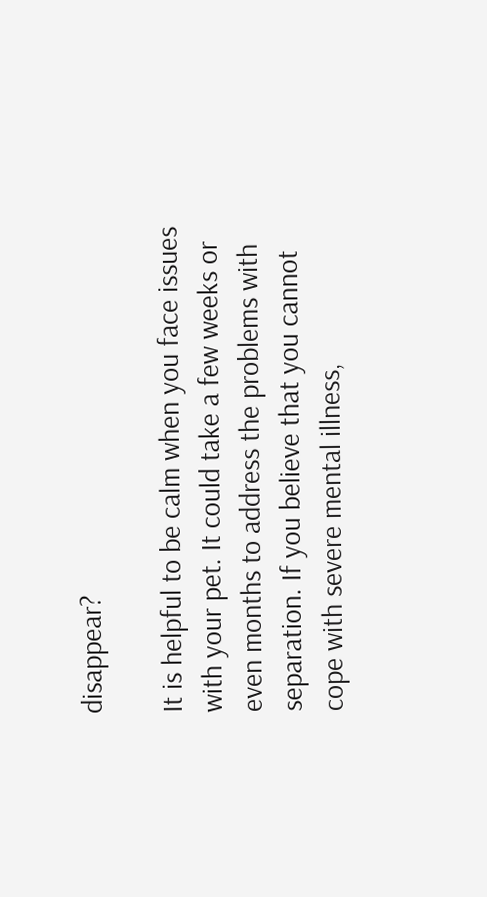disappear?

It is helpful to be calm when you face issues with your pet. It could take a few weeks or even months to address the problems with separation. If you believe that you cannot cope with severe mental illness,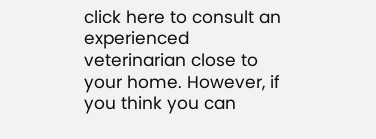click here to consult an experienced veterinarian close to your home. However, if you think you can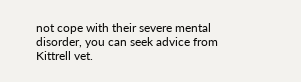not cope with their severe mental disorder, you can seek advice from Kittrell vet.